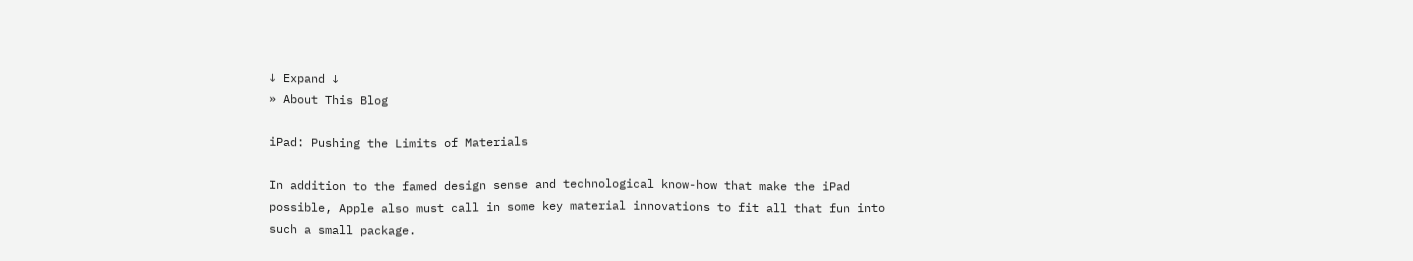↓ Expand ↓
» About This Blog

iPad: Pushing the Limits of Materials

In addition to the famed design sense and technological know-how that make the iPad possible, Apple also must call in some key material innovations to fit all that fun into such a small package.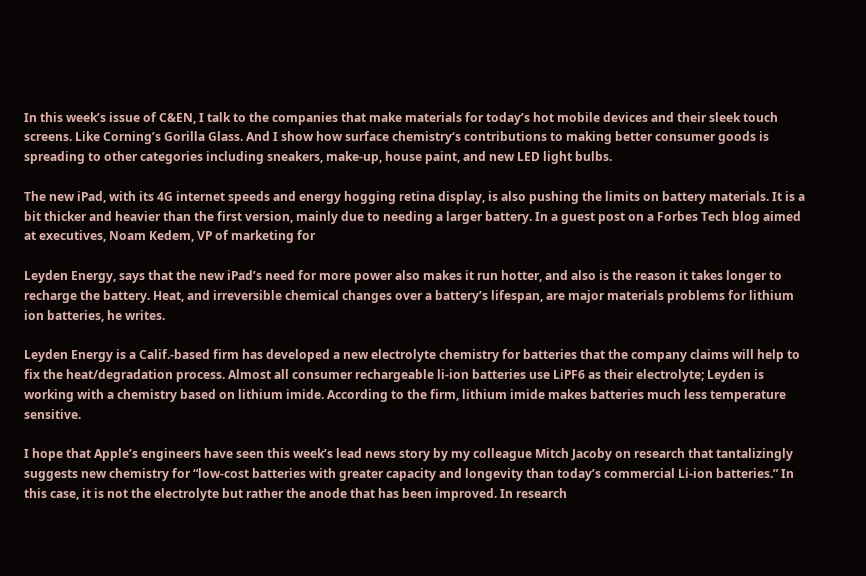In this week’s issue of C&EN, I talk to the companies that make materials for today’s hot mobile devices and their sleek touch screens. Like Corning’s Gorilla Glass. And I show how surface chemistry‘s contributions to making better consumer goods is spreading to other categories including sneakers, make-up, house paint, and new LED light bulbs.

The new iPad, with its 4G internet speeds and energy hogging retina display, is also pushing the limits on battery materials. It is a bit thicker and heavier than the first version, mainly due to needing a larger battery. In a guest post on a Forbes Tech blog aimed at executives, Noam Kedem, VP of marketing for

Leyden Energy, says that the new iPad’s need for more power also makes it run hotter, and also is the reason it takes longer to recharge the battery. Heat, and irreversible chemical changes over a battery’s lifespan, are major materials problems for lithium ion batteries, he writes.

Leyden Energy is a Calif.-based firm has developed a new electrolyte chemistry for batteries that the company claims will help to fix the heat/degradation process. Almost all consumer rechargeable li-ion batteries use LiPF6 as their electrolyte; Leyden is working with a chemistry based on lithium imide. According to the firm, lithium imide makes batteries much less temperature sensitive.

I hope that Apple’s engineers have seen this week’s lead news story by my colleague Mitch Jacoby on research that tantalizingly suggests new chemistry for “low-cost batteries with greater capacity and longevity than today’s commercial Li-ion batteries.” In this case, it is not the electrolyte but rather the anode that has been improved. In research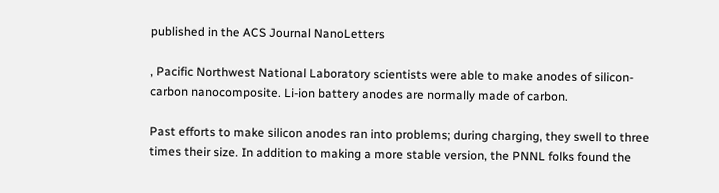published in the ACS Journal NanoLetters

, Pacific Northwest National Laboratory scientists were able to make anodes of silicon-carbon nanocomposite. Li-ion battery anodes are normally made of carbon.

Past efforts to make silicon anodes ran into problems; during charging, they swell to three times their size. In addition to making a more stable version, the PNNL folks found the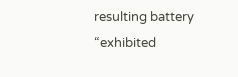resulting battery “exhibited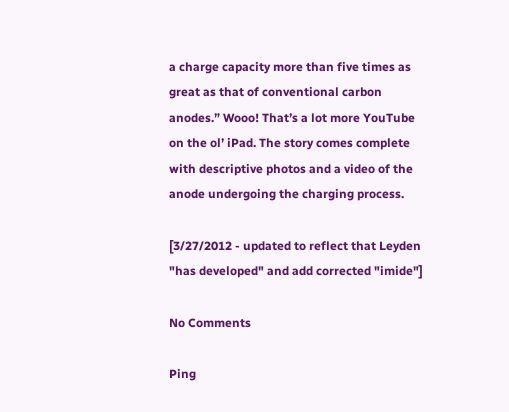a charge capacity more than five times as great as that of conventional carbon anodes.” Wooo! That’s a lot more YouTube on the ol’ iPad. The story comes complete with descriptive photos and a video of the anode undergoing the charging process.

[3/27/2012 - updated to reflect that Leyden "has developed" and add corrected "imide"]

No Comments

Ping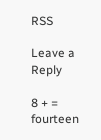RSS

Leave a Reply

8 + = fourteen